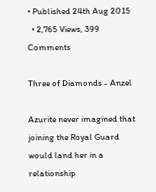• Published 24th Aug 2015
  • 2,765 Views, 399 Comments

Three of Diamonds - Anzel

Azurite never imagined that joining the Royal Guard would land her in a relationship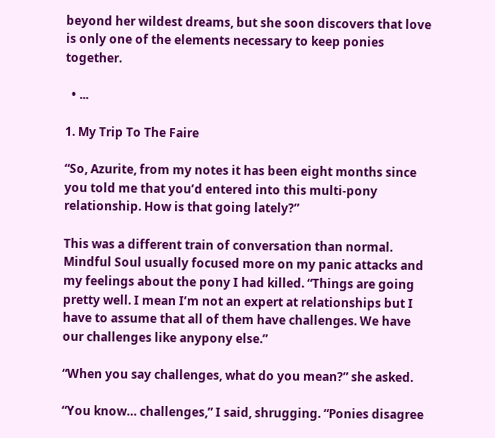beyond her wildest dreams, but she soon discovers that love is only one of the elements necessary to keep ponies together.

  • ...

1. My Trip To The Faire

“So, Azurite, from my notes it has been eight months since you told me that you’d entered into this multi-pony relationship. How is that going lately?”

This was a different train of conversation than normal. Mindful Soul usually focused more on my panic attacks and my feelings about the pony I had killed. “Things are going pretty well. I mean I’m not an expert at relationships but I have to assume that all of them have challenges. We have our challenges like anypony else.”

“When you say challenges, what do you mean?” she asked.

“You know… challenges,” I said, shrugging. “Ponies disagree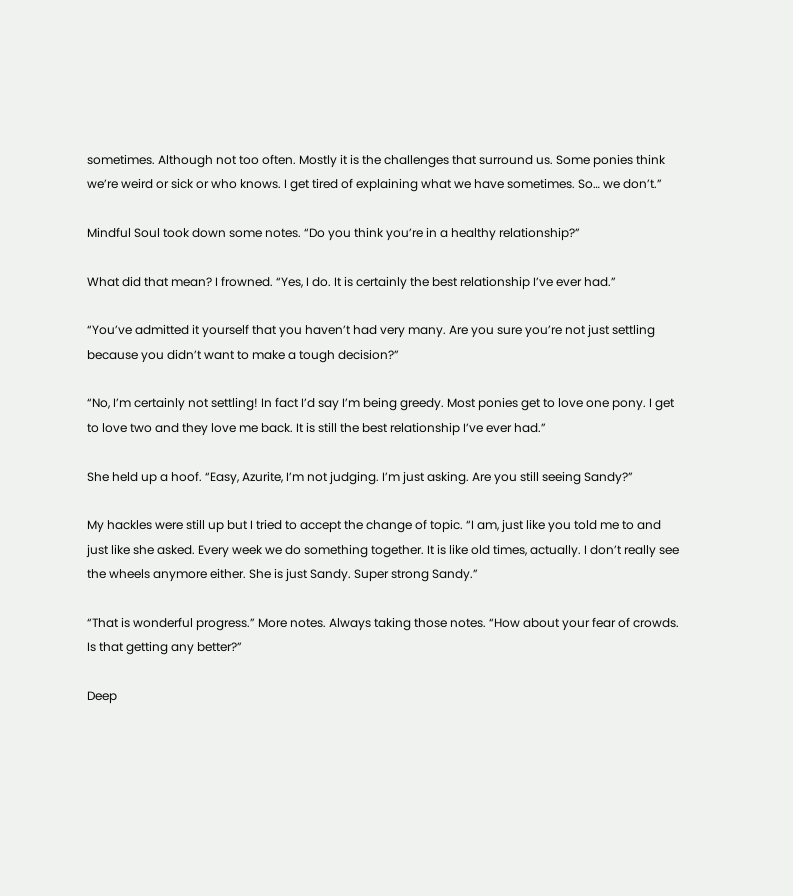sometimes. Although not too often. Mostly it is the challenges that surround us. Some ponies think we’re weird or sick or who knows. I get tired of explaining what we have sometimes. So… we don’t.”

Mindful Soul took down some notes. “Do you think you’re in a healthy relationship?”

What did that mean? I frowned. “Yes, I do. It is certainly the best relationship I’ve ever had.”

“You’ve admitted it yourself that you haven’t had very many. Are you sure you’re not just settling because you didn’t want to make a tough decision?”

“No, I’m certainly not settling! In fact I’d say I’m being greedy. Most ponies get to love one pony. I get to love two and they love me back. It is still the best relationship I’ve ever had.”

She held up a hoof. “Easy, Azurite, I’m not judging. I’m just asking. Are you still seeing Sandy?”

My hackles were still up but I tried to accept the change of topic. “I am, just like you told me to and just like she asked. Every week we do something together. It is like old times, actually. I don’t really see the wheels anymore either. She is just Sandy. Super strong Sandy.”

“That is wonderful progress.” More notes. Always taking those notes. “How about your fear of crowds. Is that getting any better?”

Deep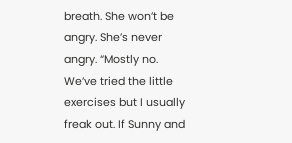breath. She won’t be angry. She’s never angry. “Mostly no. We’ve tried the little exercises but I usually freak out. If Sunny and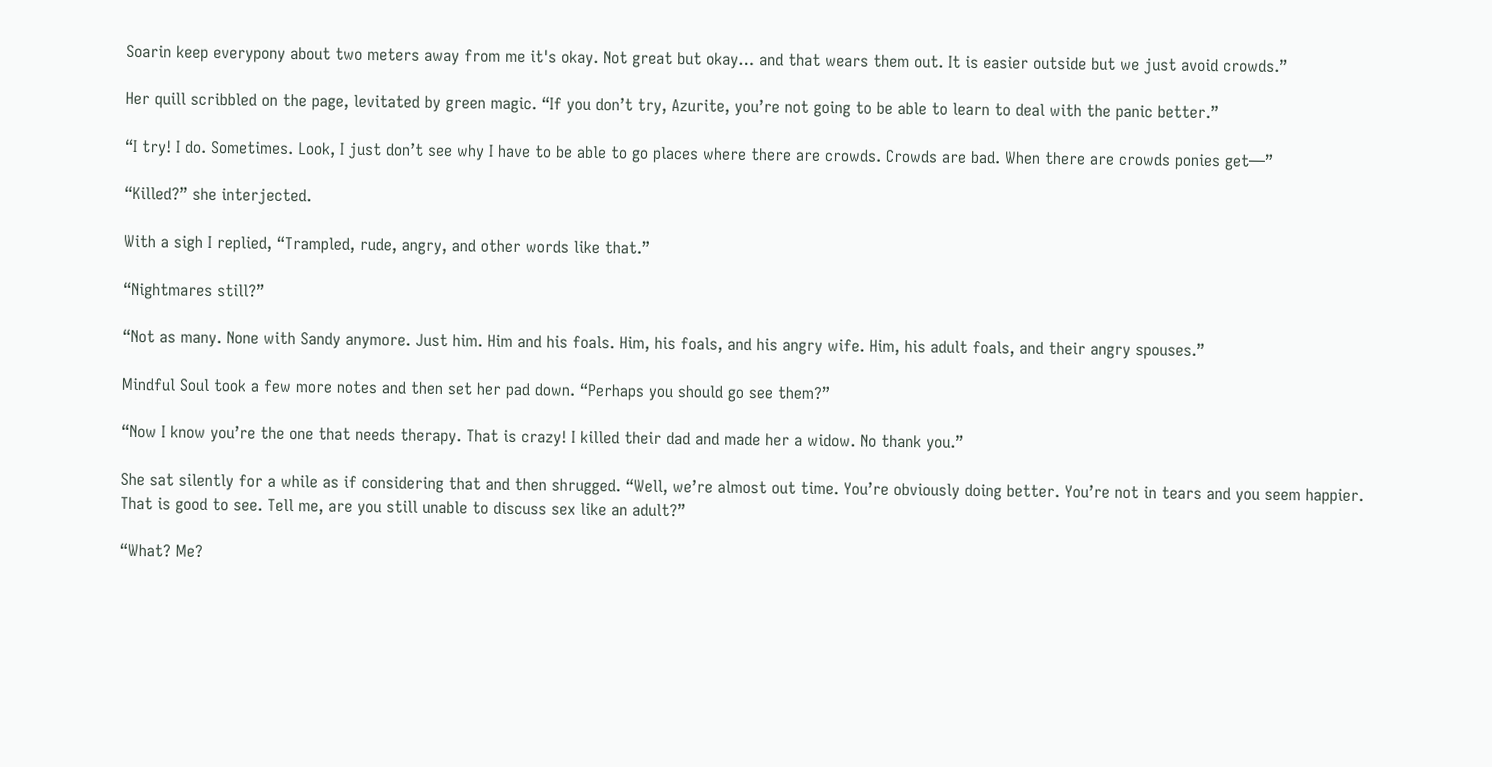Soarin keep everypony about two meters away from me it's okay. Not great but okay… and that wears them out. It is easier outside but we just avoid crowds.”

Her quill scribbled on the page, levitated by green magic. “If you don’t try, Azurite, you’re not going to be able to learn to deal with the panic better.”

“I try! I do. Sometimes. Look, I just don’t see why I have to be able to go places where there are crowds. Crowds are bad. When there are crowds ponies get—”

“Killed?” she interjected.

With a sigh I replied, “Trampled, rude, angry, and other words like that.”

“Nightmares still?”

“Not as many. None with Sandy anymore. Just him. Him and his foals. Him, his foals, and his angry wife. Him, his adult foals, and their angry spouses.”

Mindful Soul took a few more notes and then set her pad down. “Perhaps you should go see them?”

“Now I know you’re the one that needs therapy. That is crazy! I killed their dad and made her a widow. No thank you.”

She sat silently for a while as if considering that and then shrugged. “Well, we’re almost out time. You’re obviously doing better. You’re not in tears and you seem happier. That is good to see. Tell me, are you still unable to discuss sex like an adult?”

“What? Me?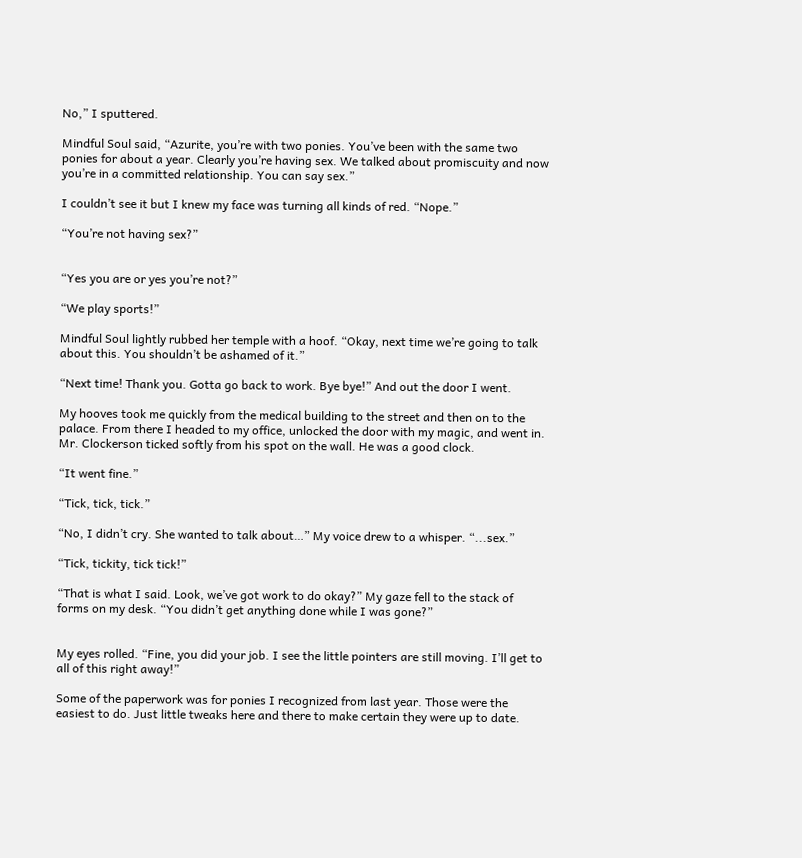No,” I sputtered.

Mindful Soul said, “Azurite, you’re with two ponies. You’ve been with the same two ponies for about a year. Clearly you’re having sex. We talked about promiscuity and now you’re in a committed relationship. You can say sex.”

I couldn’t see it but I knew my face was turning all kinds of red. “Nope.”

“You’re not having sex?”


“Yes you are or yes you’re not?”

“We play sports!”

Mindful Soul lightly rubbed her temple with a hoof. “Okay, next time we’re going to talk about this. You shouldn’t be ashamed of it.”

“Next time! Thank you. Gotta go back to work. Bye bye!” And out the door I went.

My hooves took me quickly from the medical building to the street and then on to the palace. From there I headed to my office, unlocked the door with my magic, and went in. Mr. Clockerson ticked softly from his spot on the wall. He was a good clock.

“It went fine.”

“Tick, tick, tick.”

“No, I didn’t cry. She wanted to talk about…” My voice drew to a whisper. “...sex.”

“Tick, tickity, tick tick!”

“That is what I said. Look, we’ve got work to do okay?” My gaze fell to the stack of forms on my desk. “You didn’t get anything done while I was gone?”


My eyes rolled. “Fine, you did your job. I see the little pointers are still moving. I’ll get to all of this right away!”

Some of the paperwork was for ponies I recognized from last year. Those were the easiest to do. Just little tweaks here and there to make certain they were up to date.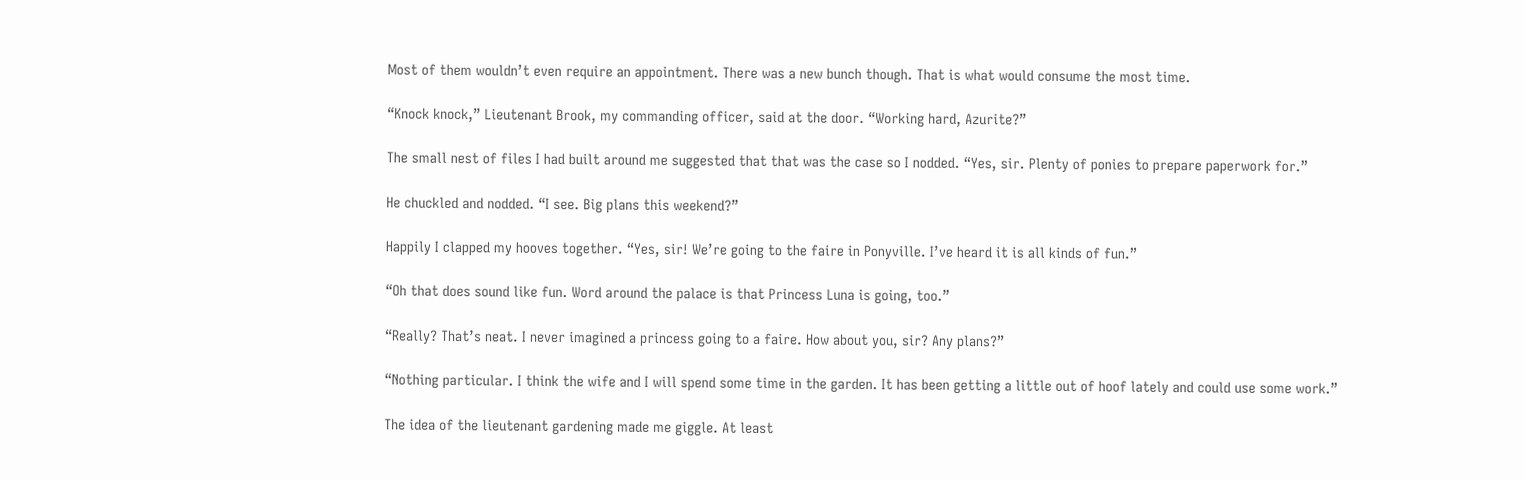Most of them wouldn’t even require an appointment. There was a new bunch though. That is what would consume the most time.

“Knock knock,” Lieutenant Brook, my commanding officer, said at the door. “Working hard, Azurite?”

The small nest of files I had built around me suggested that that was the case so I nodded. “Yes, sir. Plenty of ponies to prepare paperwork for.”

He chuckled and nodded. “I see. Big plans this weekend?”

Happily I clapped my hooves together. “Yes, sir! We’re going to the faire in Ponyville. I’ve heard it is all kinds of fun.”

“Oh that does sound like fun. Word around the palace is that Princess Luna is going, too.”

“Really? That’s neat. I never imagined a princess going to a faire. How about you, sir? Any plans?”

“Nothing particular. I think the wife and I will spend some time in the garden. It has been getting a little out of hoof lately and could use some work.”

The idea of the lieutenant gardening made me giggle. At least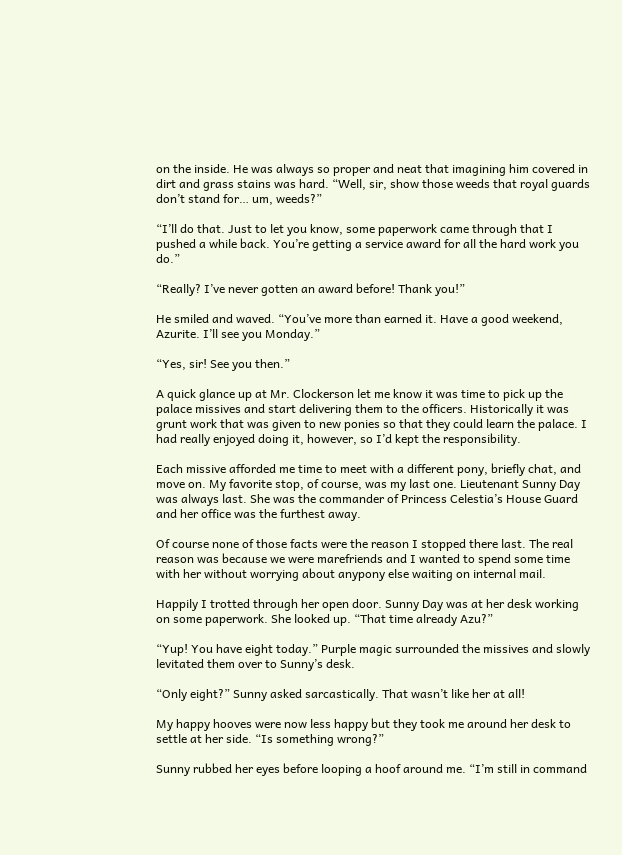on the inside. He was always so proper and neat that imagining him covered in dirt and grass stains was hard. “Well, sir, show those weeds that royal guards don’t stand for… um, weeds?”

“I’ll do that. Just to let you know, some paperwork came through that I pushed a while back. You’re getting a service award for all the hard work you do.”

“Really? I’ve never gotten an award before! Thank you!”

He smiled and waved. “You’ve more than earned it. Have a good weekend, Azurite. I’ll see you Monday.”

“Yes, sir! See you then.”

A quick glance up at Mr. Clockerson let me know it was time to pick up the palace missives and start delivering them to the officers. Historically it was grunt work that was given to new ponies so that they could learn the palace. I had really enjoyed doing it, however, so I’d kept the responsibility.

Each missive afforded me time to meet with a different pony, briefly chat, and move on. My favorite stop, of course, was my last one. Lieutenant Sunny Day was always last. She was the commander of Princess Celestia’s House Guard and her office was the furthest away.

Of course none of those facts were the reason I stopped there last. The real reason was because we were marefriends and I wanted to spend some time with her without worrying about anypony else waiting on internal mail.

Happily I trotted through her open door. Sunny Day was at her desk working on some paperwork. She looked up. “That time already Azu?”

“Yup! You have eight today.” Purple magic surrounded the missives and slowly levitated them over to Sunny’s desk.

“Only eight?” Sunny asked sarcastically. That wasn’t like her at all!

My happy hooves were now less happy but they took me around her desk to settle at her side. “Is something wrong?”

Sunny rubbed her eyes before looping a hoof around me. “I’m still in command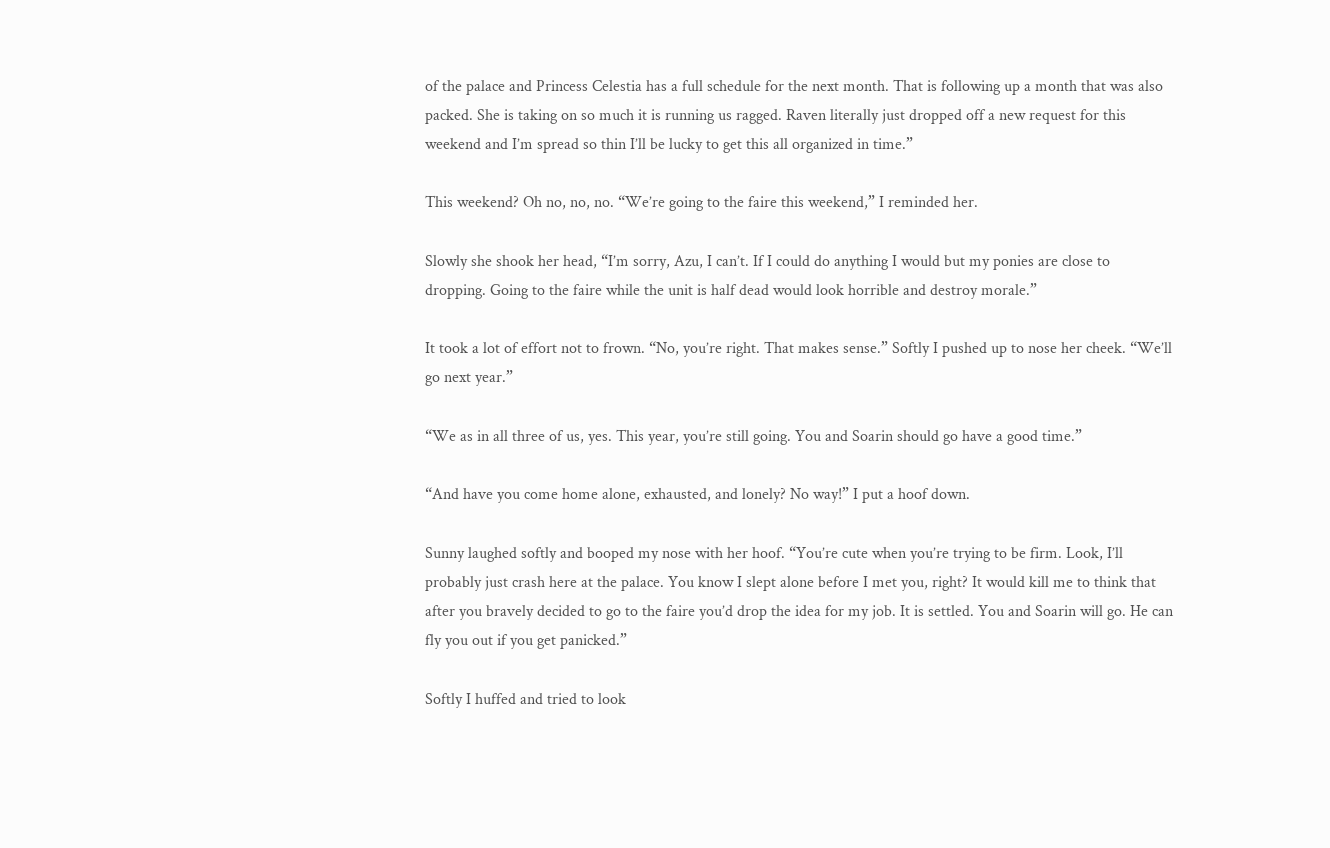of the palace and Princess Celestia has a full schedule for the next month. That is following up a month that was also packed. She is taking on so much it is running us ragged. Raven literally just dropped off a new request for this weekend and I’m spread so thin I’ll be lucky to get this all organized in time.”

This weekend? Oh no, no, no. “We’re going to the faire this weekend,” I reminded her.

Slowly she shook her head, “I’m sorry, Azu, I can’t. If I could do anything I would but my ponies are close to dropping. Going to the faire while the unit is half dead would look horrible and destroy morale.”

It took a lot of effort not to frown. “No, you’re right. That makes sense.” Softly I pushed up to nose her cheek. “We’ll go next year.”

“We as in all three of us, yes. This year, you’re still going. You and Soarin should go have a good time.”

“And have you come home alone, exhausted, and lonely? No way!” I put a hoof down.

Sunny laughed softly and booped my nose with her hoof. “You’re cute when you’re trying to be firm. Look, I’ll probably just crash here at the palace. You know I slept alone before I met you, right? It would kill me to think that after you bravely decided to go to the faire you’d drop the idea for my job. It is settled. You and Soarin will go. He can fly you out if you get panicked.”

Softly I huffed and tried to look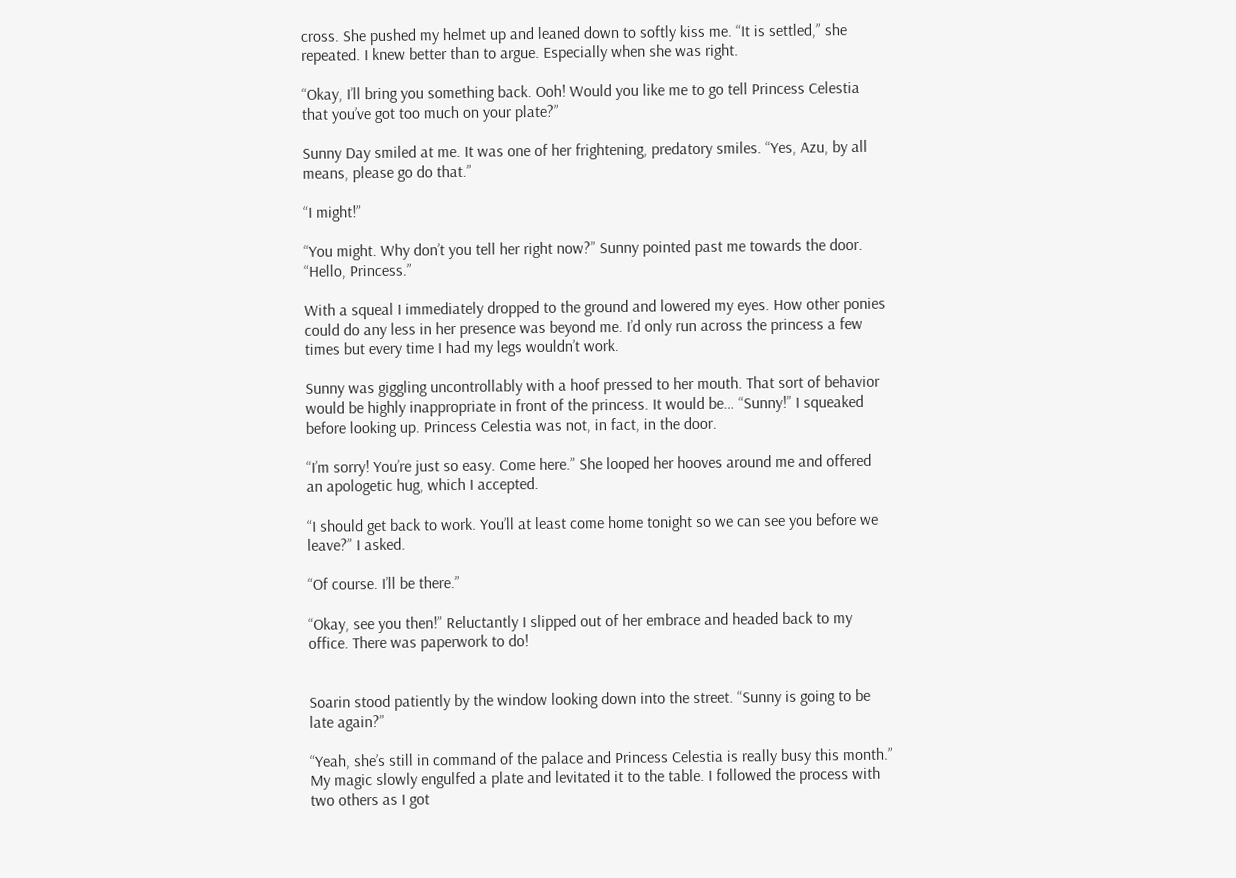cross. She pushed my helmet up and leaned down to softly kiss me. “It is settled,” she repeated. I knew better than to argue. Especially when she was right.

“Okay, I’ll bring you something back. Ooh! Would you like me to go tell Princess Celestia that you’ve got too much on your plate?”

Sunny Day smiled at me. It was one of her frightening, predatory smiles. “Yes, Azu, by all means, please go do that.”

“I might!”

“You might. Why don’t you tell her right now?” Sunny pointed past me towards the door. “Hello, Princess.”

With a squeal I immediately dropped to the ground and lowered my eyes. How other ponies could do any less in her presence was beyond me. I’d only run across the princess a few times but every time I had my legs wouldn’t work.

Sunny was giggling uncontrollably with a hoof pressed to her mouth. That sort of behavior would be highly inappropriate in front of the princess. It would be… “Sunny!” I squeaked before looking up. Princess Celestia was not, in fact, in the door.

“I’m sorry! You’re just so easy. Come here.” She looped her hooves around me and offered an apologetic hug, which I accepted.

“I should get back to work. You’ll at least come home tonight so we can see you before we leave?” I asked.

“Of course. I’ll be there.”

“Okay, see you then!” Reluctantly I slipped out of her embrace and headed back to my office. There was paperwork to do!


Soarin stood patiently by the window looking down into the street. “Sunny is going to be late again?”

“Yeah, she’s still in command of the palace and Princess Celestia is really busy this month.” My magic slowly engulfed a plate and levitated it to the table. I followed the process with two others as I got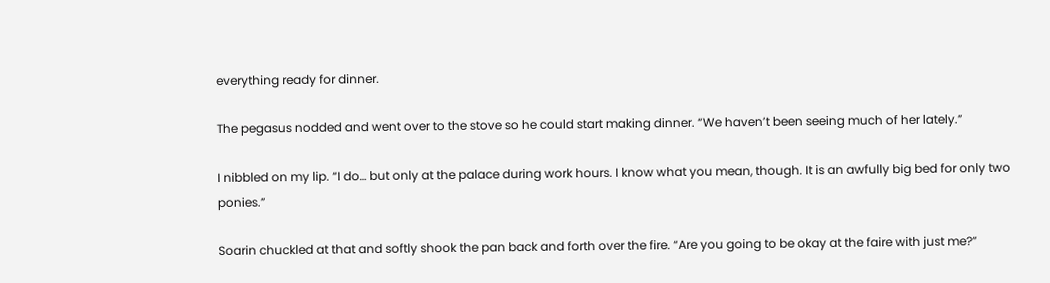everything ready for dinner.

The pegasus nodded and went over to the stove so he could start making dinner. “We haven’t been seeing much of her lately.”

I nibbled on my lip. “I do… but only at the palace during work hours. I know what you mean, though. It is an awfully big bed for only two ponies.”

Soarin chuckled at that and softly shook the pan back and forth over the fire. “Are you going to be okay at the faire with just me?”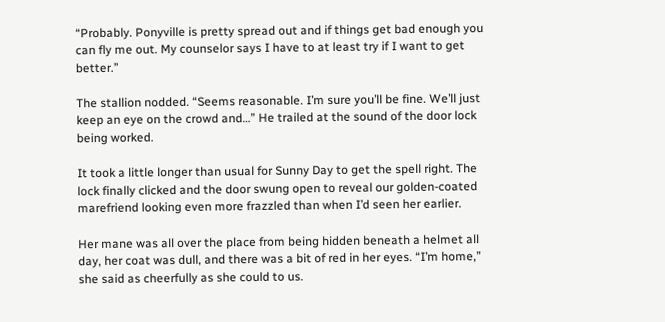“Probably. Ponyville is pretty spread out and if things get bad enough you can fly me out. My counselor says I have to at least try if I want to get better.”

The stallion nodded. “Seems reasonable. I’m sure you’ll be fine. We’ll just keep an eye on the crowd and…” He trailed at the sound of the door lock being worked.

It took a little longer than usual for Sunny Day to get the spell right. The lock finally clicked and the door swung open to reveal our golden-coated marefriend looking even more frazzled than when I’d seen her earlier.

Her mane was all over the place from being hidden beneath a helmet all day, her coat was dull, and there was a bit of red in her eyes. “I’m home,” she said as cheerfully as she could to us.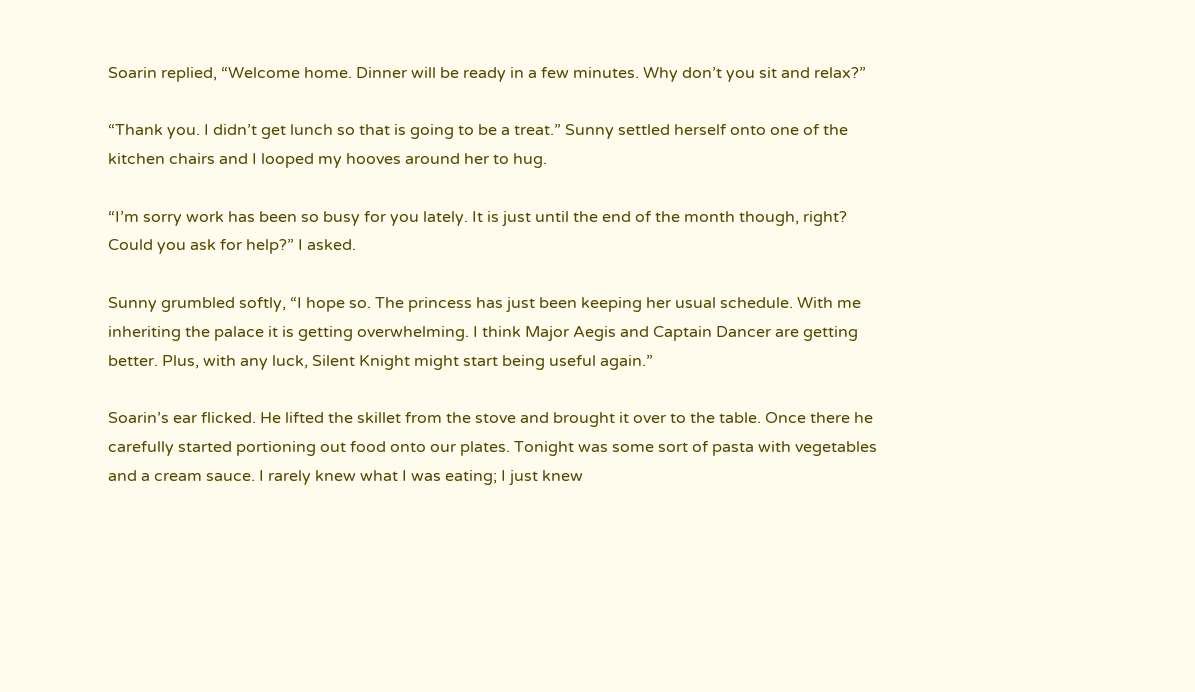Soarin replied, “Welcome home. Dinner will be ready in a few minutes. Why don’t you sit and relax?”

“Thank you. I didn’t get lunch so that is going to be a treat.” Sunny settled herself onto one of the kitchen chairs and I looped my hooves around her to hug.

“I’m sorry work has been so busy for you lately. It is just until the end of the month though, right? Could you ask for help?” I asked.

Sunny grumbled softly, “I hope so. The princess has just been keeping her usual schedule. With me inheriting the palace it is getting overwhelming. I think Major Aegis and Captain Dancer are getting better. Plus, with any luck, Silent Knight might start being useful again.”

Soarin’s ear flicked. He lifted the skillet from the stove and brought it over to the table. Once there he carefully started portioning out food onto our plates. Tonight was some sort of pasta with vegetables and a cream sauce. I rarely knew what I was eating; I just knew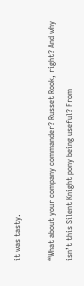it was tasty.

“What about your company commander? Russet Rook, right? And why isn’t this Silent Knight pony being useful? From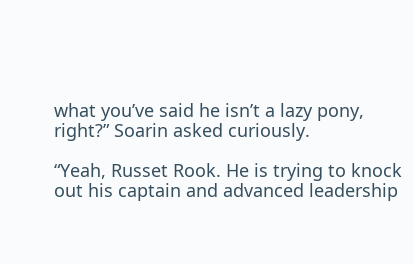what you’ve said he isn’t a lazy pony, right?” Soarin asked curiously.

“Yeah, Russet Rook. He is trying to knock out his captain and advanced leadership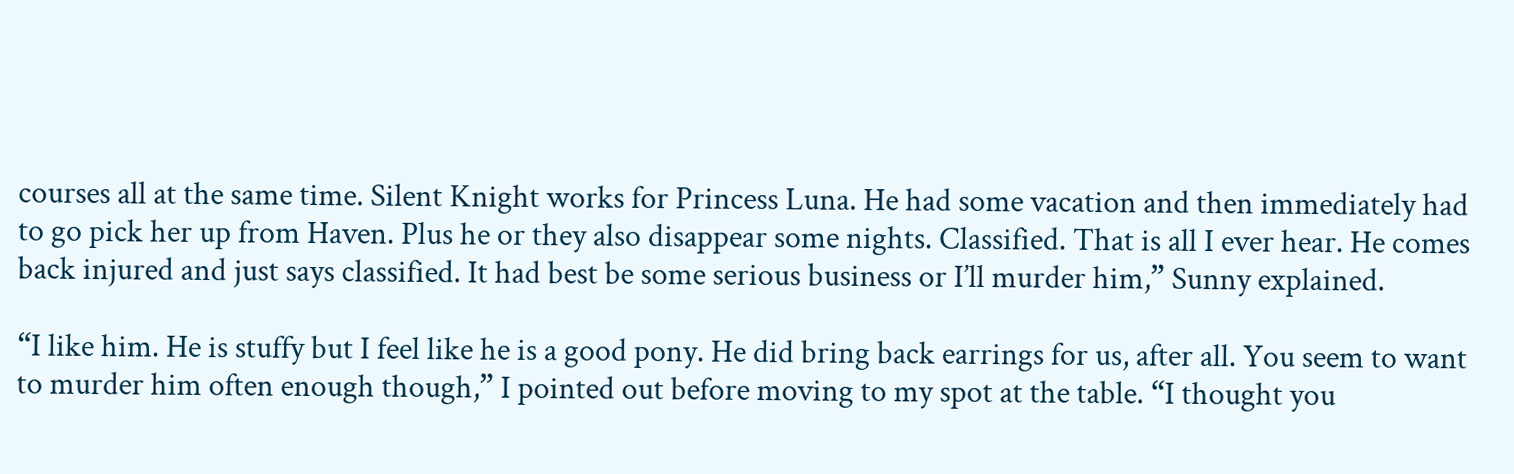courses all at the same time. Silent Knight works for Princess Luna. He had some vacation and then immediately had to go pick her up from Haven. Plus he or they also disappear some nights. Classified. That is all I ever hear. He comes back injured and just says classified. It had best be some serious business or I’ll murder him,” Sunny explained.

“I like him. He is stuffy but I feel like he is a good pony. He did bring back earrings for us, after all. You seem to want to murder him often enough though,” I pointed out before moving to my spot at the table. “I thought you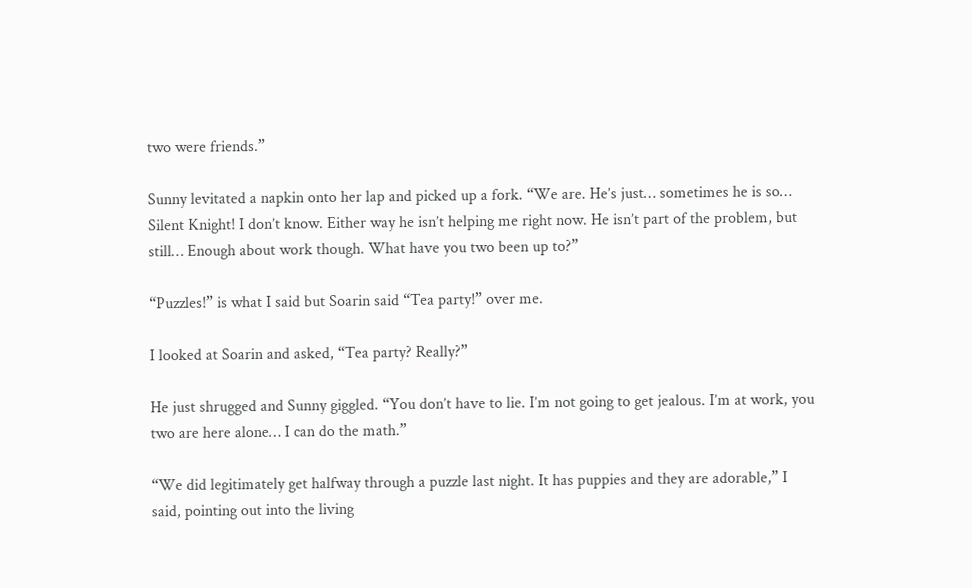two were friends.”

Sunny levitated a napkin onto her lap and picked up a fork. “We are. He’s just… sometimes he is so… Silent Knight! I don’t know. Either way he isn’t helping me right now. He isn’t part of the problem, but still… Enough about work though. What have you two been up to?”

“Puzzles!” is what I said but Soarin said “Tea party!” over me.

I looked at Soarin and asked, “Tea party? Really?”

He just shrugged and Sunny giggled. “You don’t have to lie. I’m not going to get jealous. I’m at work, you two are here alone… I can do the math.”

“We did legitimately get halfway through a puzzle last night. It has puppies and they are adorable,” I said, pointing out into the living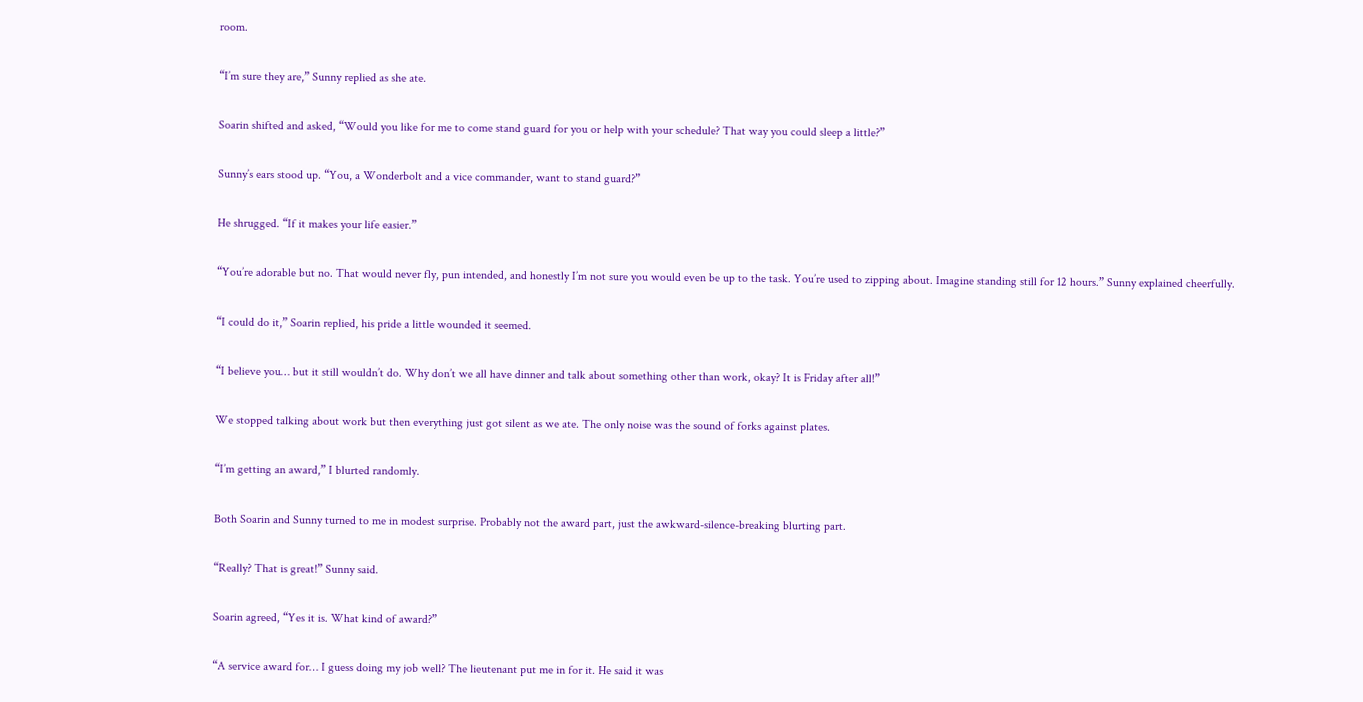room.

“I’m sure they are,” Sunny replied as she ate.

Soarin shifted and asked, “Would you like for me to come stand guard for you or help with your schedule? That way you could sleep a little?”

Sunny’s ears stood up. “You, a Wonderbolt and a vice commander, want to stand guard?”

He shrugged. “If it makes your life easier.”

“You’re adorable but no. That would never fly, pun intended, and honestly I’m not sure you would even be up to the task. You’re used to zipping about. Imagine standing still for 12 hours.” Sunny explained cheerfully.

“I could do it,” Soarin replied, his pride a little wounded it seemed.

“I believe you… but it still wouldn’t do. Why don’t we all have dinner and talk about something other than work, okay? It is Friday after all!”

We stopped talking about work but then everything just got silent as we ate. The only noise was the sound of forks against plates.

“I’m getting an award,” I blurted randomly.

Both Soarin and Sunny turned to me in modest surprise. Probably not the award part, just the awkward-silence-breaking blurting part.

“Really? That is great!” Sunny said.

Soarin agreed, “Yes it is. What kind of award?”

“A service award for… I guess doing my job well? The lieutenant put me in for it. He said it was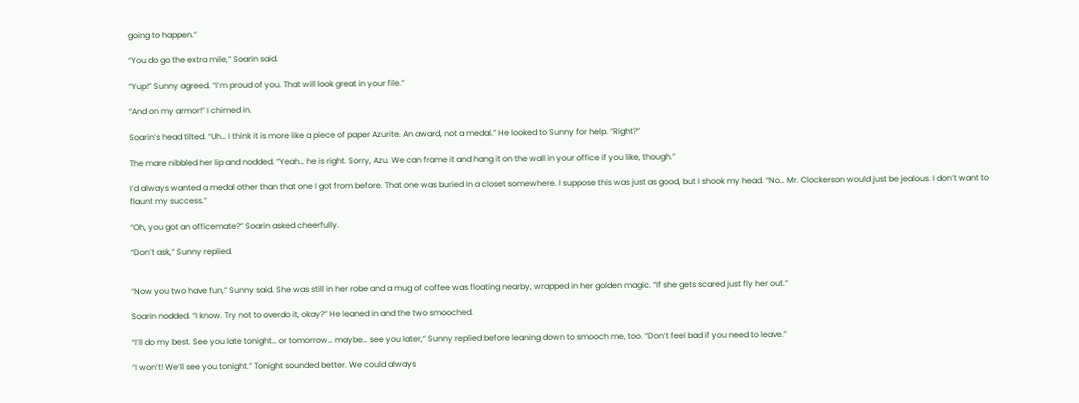going to happen.”

“You do go the extra mile,” Soarin said.

“Yup!” Sunny agreed. “I’m proud of you. That will look great in your file.”

“And on my armor!” I chimed in.

Soarin’s head tilted. “Uh… I think it is more like a piece of paper Azurite. An award, not a medal.” He looked to Sunny for help. “Right?”

The mare nibbled her lip and nodded. “Yeah… he is right. Sorry, Azu. We can frame it and hang it on the wall in your office if you like, though.”

I’d always wanted a medal other than that one I got from before. That one was buried in a closet somewhere. I suppose this was just as good, but I shook my head. “No… Mr. Clockerson would just be jealous. I don’t want to flaunt my success.”

“Oh, you got an officemate?” Soarin asked cheerfully.

“Don’t ask,” Sunny replied.


“Now you two have fun,” Sunny said. She was still in her robe and a mug of coffee was floating nearby, wrapped in her golden magic. “If she gets scared just fly her out.”

Soarin nodded. “I know. Try not to overdo it, okay?” He leaned in and the two smooched.

“I’ll do my best. See you late tonight… or tomorrow… maybe… see you later,” Sunny replied before leaning down to smooch me, too. “Don’t feel bad if you need to leave.”

“I won’t! We’ll see you tonight.” Tonight sounded better. We could always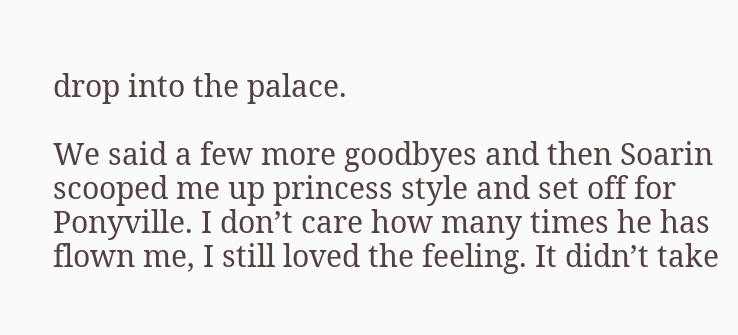drop into the palace.

We said a few more goodbyes and then Soarin scooped me up princess style and set off for Ponyville. I don’t care how many times he has flown me, I still loved the feeling. It didn’t take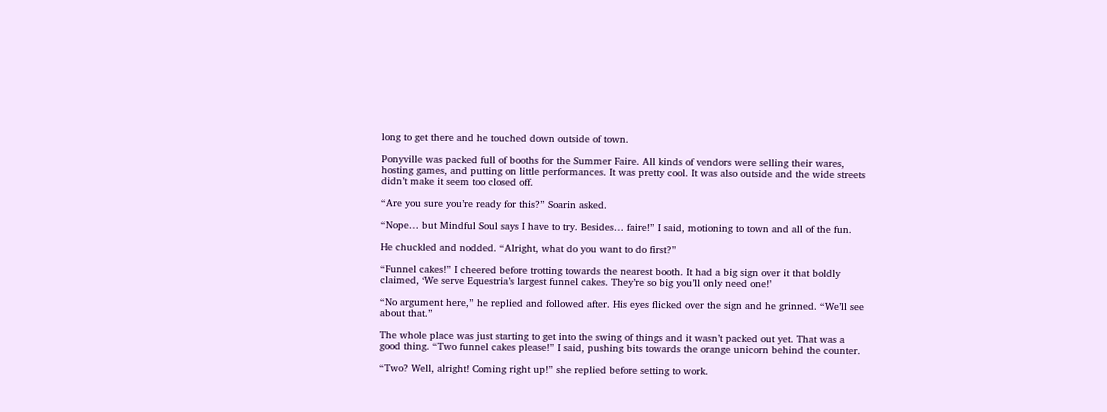long to get there and he touched down outside of town.

Ponyville was packed full of booths for the Summer Faire. All kinds of vendors were selling their wares, hosting games, and putting on little performances. It was pretty cool. It was also outside and the wide streets didn’t make it seem too closed off.

“Are you sure you’re ready for this?” Soarin asked.

“Nope… but Mindful Soul says I have to try. Besides… faire!” I said, motioning to town and all of the fun.

He chuckled and nodded. “Alright, what do you want to do first?”

“Funnel cakes!” I cheered before trotting towards the nearest booth. It had a big sign over it that boldly claimed, ‘We serve Equestria’s largest funnel cakes. They’re so big you’ll only need one!’

“No argument here,” he replied and followed after. His eyes flicked over the sign and he grinned. “We’ll see about that.”

The whole place was just starting to get into the swing of things and it wasn’t packed out yet. That was a good thing. “Two funnel cakes please!” I said, pushing bits towards the orange unicorn behind the counter.

“Two? Well, alright! Coming right up!” she replied before setting to work.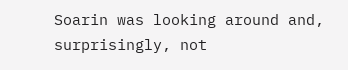Soarin was looking around and, surprisingly, not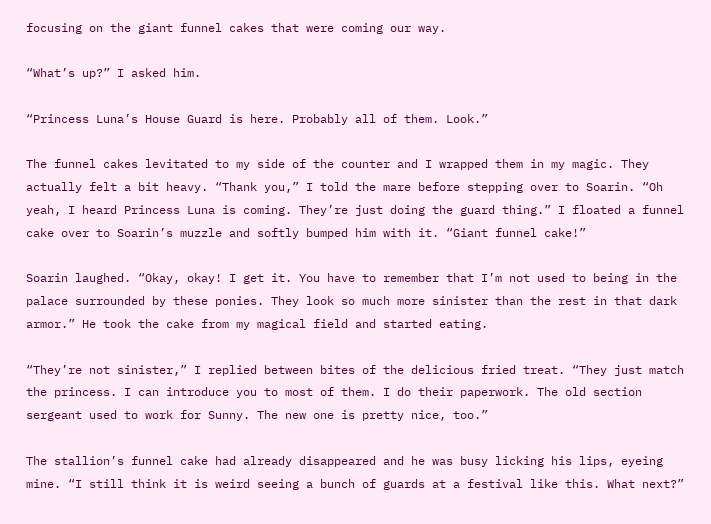focusing on the giant funnel cakes that were coming our way.

“What’s up?” I asked him.

“Princess Luna’s House Guard is here. Probably all of them. Look.”

The funnel cakes levitated to my side of the counter and I wrapped them in my magic. They actually felt a bit heavy. “Thank you,” I told the mare before stepping over to Soarin. “Oh yeah, I heard Princess Luna is coming. They’re just doing the guard thing.” I floated a funnel cake over to Soarin’s muzzle and softly bumped him with it. “Giant funnel cake!”

Soarin laughed. “Okay, okay! I get it. You have to remember that I’m not used to being in the palace surrounded by these ponies. They look so much more sinister than the rest in that dark armor.” He took the cake from my magical field and started eating.

“They’re not sinister,” I replied between bites of the delicious fried treat. “They just match the princess. I can introduce you to most of them. I do their paperwork. The old section sergeant used to work for Sunny. The new one is pretty nice, too.”

The stallion’s funnel cake had already disappeared and he was busy licking his lips, eyeing mine. “I still think it is weird seeing a bunch of guards at a festival like this. What next?”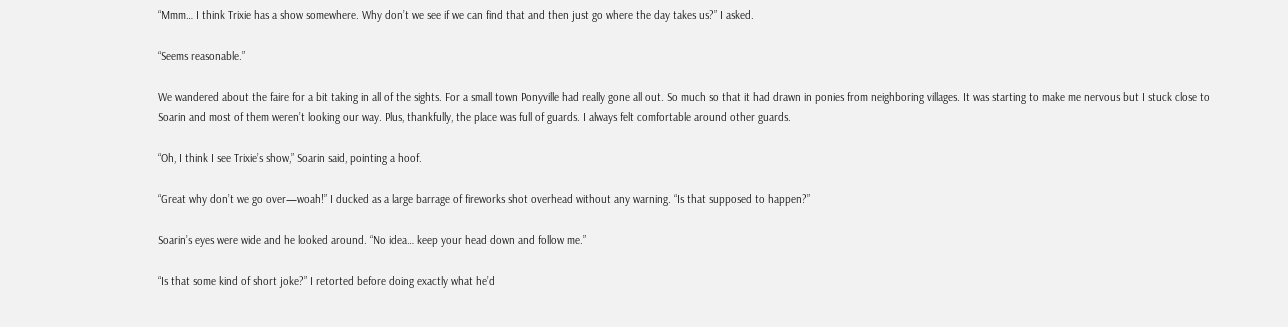“Mmm… I think Trixie has a show somewhere. Why don’t we see if we can find that and then just go where the day takes us?” I asked.

“Seems reasonable.”

We wandered about the faire for a bit taking in all of the sights. For a small town Ponyville had really gone all out. So much so that it had drawn in ponies from neighboring villages. It was starting to make me nervous but I stuck close to Soarin and most of them weren’t looking our way. Plus, thankfully, the place was full of guards. I always felt comfortable around other guards.

“Oh, I think I see Trixie’s show,” Soarin said, pointing a hoof.

“Great why don’t we go over—woah!” I ducked as a large barrage of fireworks shot overhead without any warning. “Is that supposed to happen?”

Soarin’s eyes were wide and he looked around. “No idea… keep your head down and follow me.”

“Is that some kind of short joke?” I retorted before doing exactly what he’d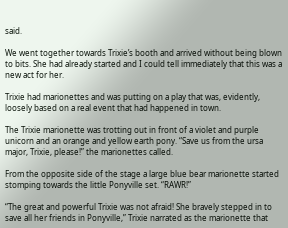said.

We went together towards Trixie’s booth and arrived without being blown to bits. She had already started and I could tell immediately that this was a new act for her.

Trixie had marionettes and was putting on a play that was, evidently, loosely based on a real event that had happened in town.

The Trixie marionette was trotting out in front of a violet and purple unicorn and an orange and yellow earth pony. “Save us from the ursa major, Trixie, please!” the marionettes called.

From the opposite side of the stage a large blue bear marionette started stomping towards the little Ponyville set. “RAWR!”

“The great and powerful Trixie was not afraid! She bravely stepped in to save all her friends in Ponyville,” Trixie narrated as the marionette that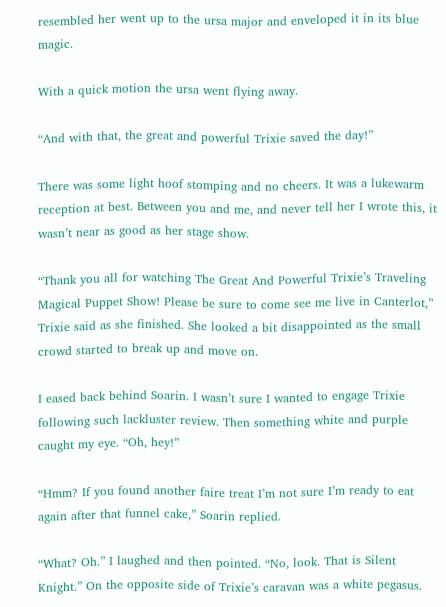resembled her went up to the ursa major and enveloped it in its blue magic.

With a quick motion the ursa went flying away.

“And with that, the great and powerful Trixie saved the day!”

There was some light hoof stomping and no cheers. It was a lukewarm reception at best. Between you and me, and never tell her I wrote this, it wasn’t near as good as her stage show.

“Thank you all for watching The Great And Powerful Trixie’s Traveling Magical Puppet Show! Please be sure to come see me live in Canterlot,” Trixie said as she finished. She looked a bit disappointed as the small crowd started to break up and move on.

I eased back behind Soarin. I wasn’t sure I wanted to engage Trixie following such lackluster review. Then something white and purple caught my eye. “Oh, hey!”

“Hmm? If you found another faire treat I’m not sure I’m ready to eat again after that funnel cake,” Soarin replied.

“What? Oh.” I laughed and then pointed. “No, look. That is Silent Knight.” On the opposite side of Trixie’s caravan was a white pegasus.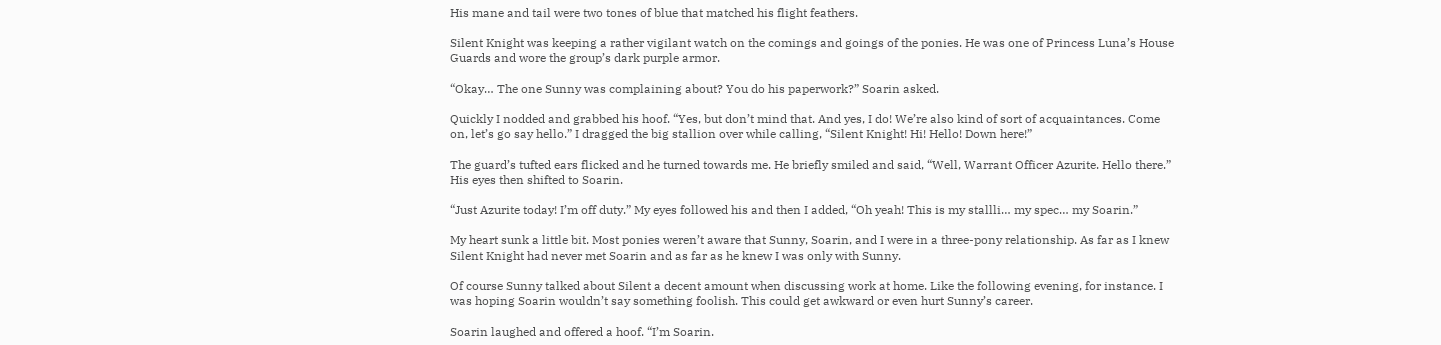His mane and tail were two tones of blue that matched his flight feathers.

Silent Knight was keeping a rather vigilant watch on the comings and goings of the ponies. He was one of Princess Luna’s House Guards and wore the group’s dark purple armor.

“Okay… The one Sunny was complaining about? You do his paperwork?” Soarin asked.

Quickly I nodded and grabbed his hoof. “Yes, but don’t mind that. And yes, I do! We’re also kind of sort of acquaintances. Come on, let’s go say hello.” I dragged the big stallion over while calling, “Silent Knight! Hi! Hello! Down here!”

The guard’s tufted ears flicked and he turned towards me. He briefly smiled and said, “Well, Warrant Officer Azurite. Hello there.” His eyes then shifted to Soarin.

“Just Azurite today! I’m off duty.” My eyes followed his and then I added, “Oh yeah! This is my stallli… my spec… my Soarin.”

My heart sunk a little bit. Most ponies weren’t aware that Sunny, Soarin, and I were in a three-pony relationship. As far as I knew Silent Knight had never met Soarin and as far as he knew I was only with Sunny.

Of course Sunny talked about Silent a decent amount when discussing work at home. Like the following evening, for instance. I was hoping Soarin wouldn’t say something foolish. This could get awkward or even hurt Sunny’s career.

Soarin laughed and offered a hoof. “I’m Soarin.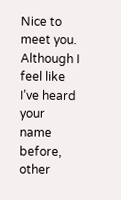Nice to meet you. Although I feel like I’ve heard your name before, other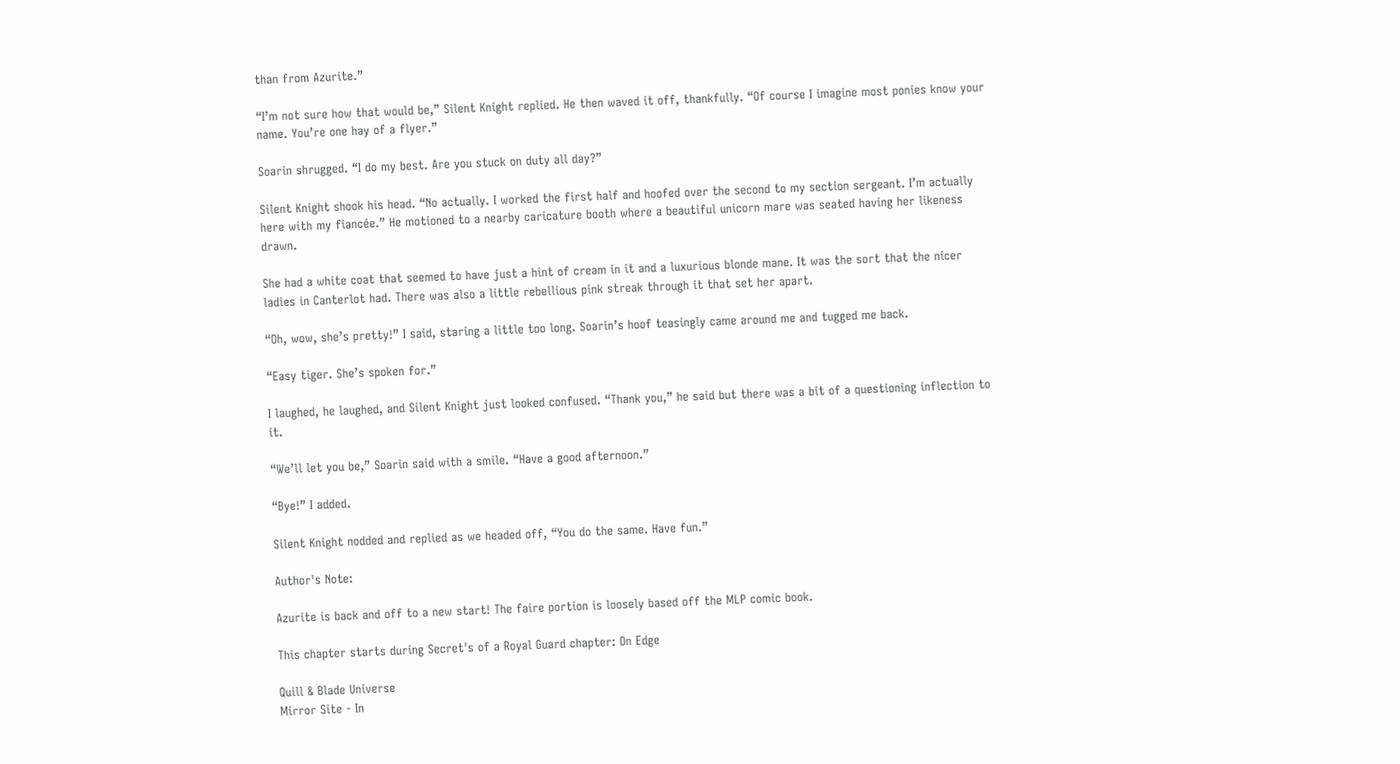than from Azurite.”

“I’m not sure how that would be,” Silent Knight replied. He then waved it off, thankfully. “Of course I imagine most ponies know your name. You’re one hay of a flyer.”

Soarin shrugged. “I do my best. Are you stuck on duty all day?”

Silent Knight shook his head. “No actually. I worked the first half and hoofed over the second to my section sergeant. I’m actually here with my fiancée.” He motioned to a nearby caricature booth where a beautiful unicorn mare was seated having her likeness drawn.

She had a white coat that seemed to have just a hint of cream in it and a luxurious blonde mane. It was the sort that the nicer ladies in Canterlot had. There was also a little rebellious pink streak through it that set her apart.

“Oh, wow, she’s pretty!” I said, staring a little too long. Soarin’s hoof teasingly came around me and tugged me back.

“Easy tiger. She’s spoken for.”

I laughed, he laughed, and Silent Knight just looked confused. “Thank you,” he said but there was a bit of a questioning inflection to it.

“We’ll let you be,” Soarin said with a smile. “Have a good afternoon.”

“Bye!” I added.

Silent Knight nodded and replied as we headed off, “You do the same. Have fun.”

Author's Note:

Azurite is back and off to a new start! The faire portion is loosely based off the MLP comic book.

This chapter starts during Secret's of a Royal Guard chapter: On Edge

Quill & Blade Universe
Mirror Site - In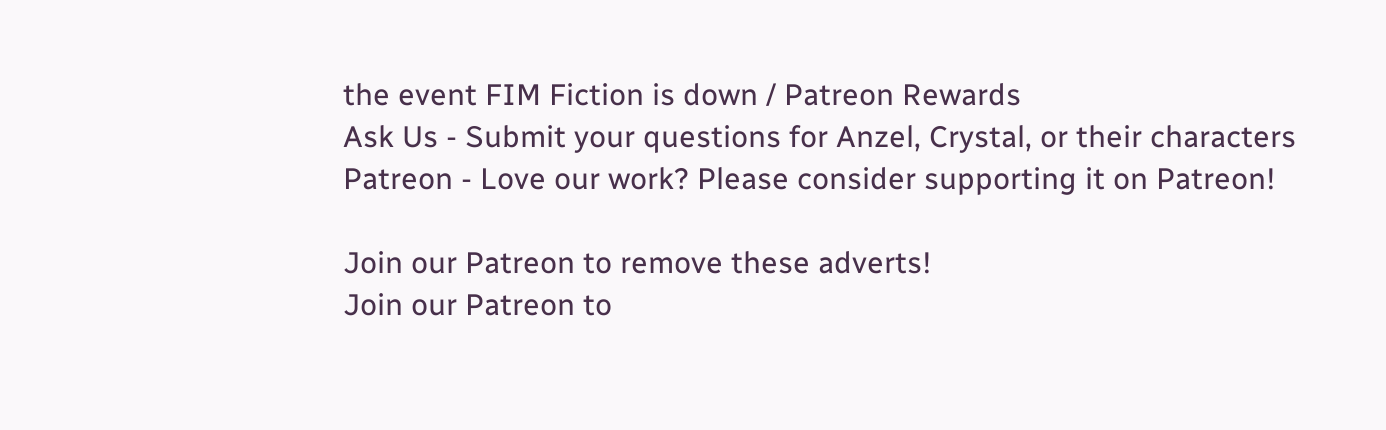the event FIM Fiction is down / Patreon Rewards
Ask Us - Submit your questions for Anzel, Crystal, or their characters
Patreon - Love our work? Please consider supporting it on Patreon!

Join our Patreon to remove these adverts!
Join our Patreon to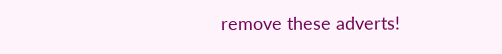remove these adverts!